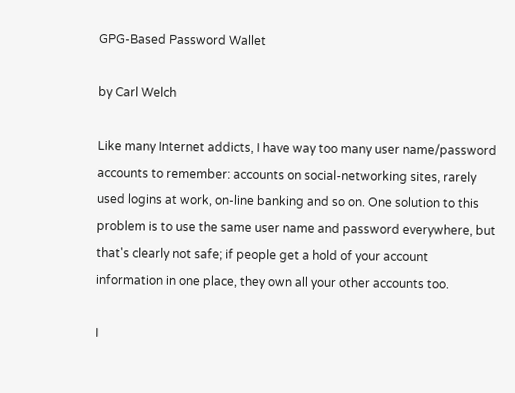GPG-Based Password Wallet

by Carl Welch

Like many Internet addicts, I have way too many user name/password accounts to remember: accounts on social-networking sites, rarely used logins at work, on-line banking and so on. One solution to this problem is to use the same user name and password everywhere, but that's clearly not safe; if people get a hold of your account information in one place, they own all your other accounts too.

I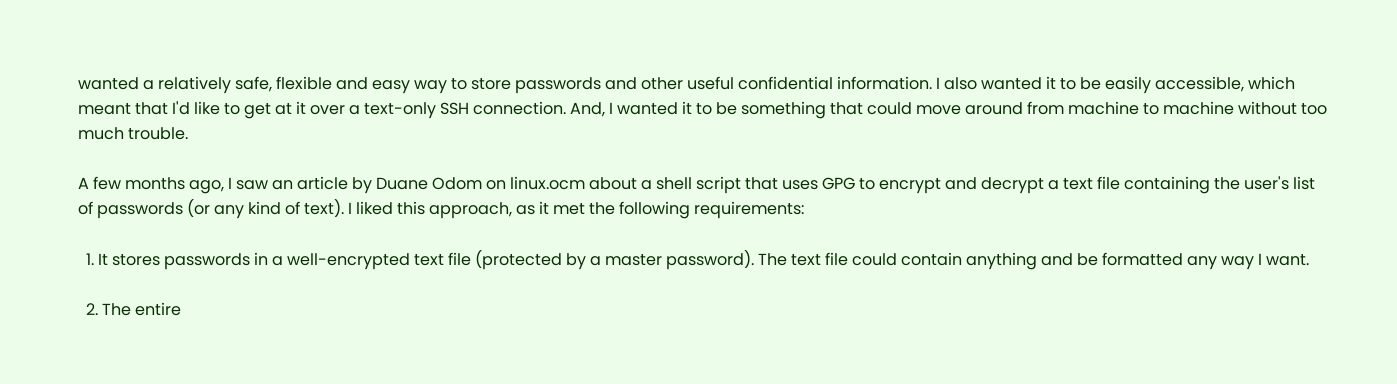wanted a relatively safe, flexible and easy way to store passwords and other useful confidential information. I also wanted it to be easily accessible, which meant that I'd like to get at it over a text-only SSH connection. And, I wanted it to be something that could move around from machine to machine without too much trouble.

A few months ago, I saw an article by Duane Odom on linux.ocm about a shell script that uses GPG to encrypt and decrypt a text file containing the user's list of passwords (or any kind of text). I liked this approach, as it met the following requirements:

  1. It stores passwords in a well-encrypted text file (protected by a master password). The text file could contain anything and be formatted any way I want.

  2. The entire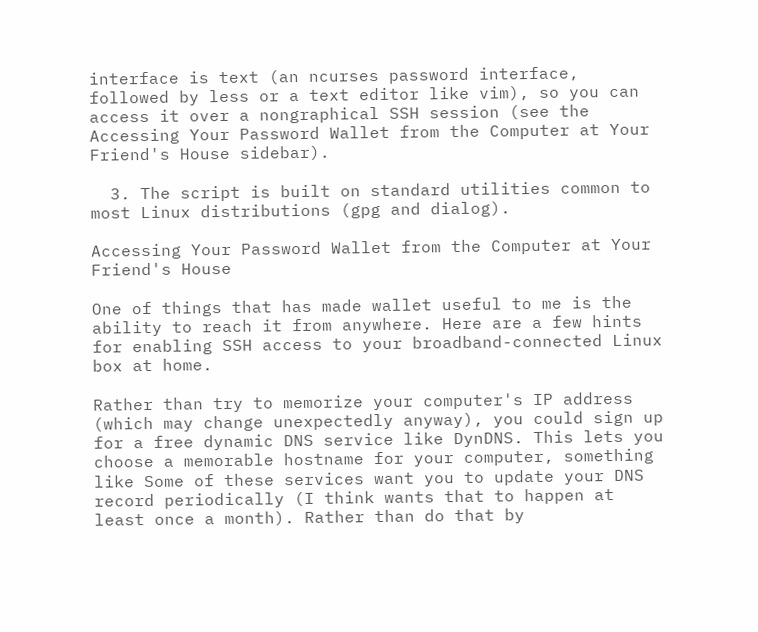interface is text (an ncurses password interface, followed by less or a text editor like vim), so you can access it over a nongraphical SSH session (see the Accessing Your Password Wallet from the Computer at Your Friend's House sidebar).

  3. The script is built on standard utilities common to most Linux distributions (gpg and dialog).

Accessing Your Password Wallet from the Computer at Your Friend's House

One of things that has made wallet useful to me is the ability to reach it from anywhere. Here are a few hints for enabling SSH access to your broadband-connected Linux box at home.

Rather than try to memorize your computer's IP address (which may change unexpectedly anyway), you could sign up for a free dynamic DNS service like DynDNS. This lets you choose a memorable hostname for your computer, something like Some of these services want you to update your DNS record periodically (I think wants that to happen at least once a month). Rather than do that by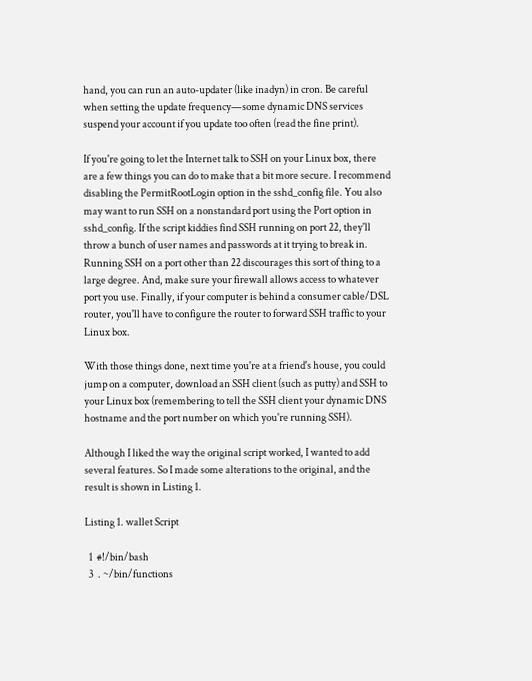hand, you can run an auto-updater (like inadyn) in cron. Be careful when setting the update frequency—some dynamic DNS services suspend your account if you update too often (read the fine print).

If you're going to let the Internet talk to SSH on your Linux box, there are a few things you can do to make that a bit more secure. I recommend disabling the PermitRootLogin option in the sshd_config file. You also may want to run SSH on a nonstandard port using the Port option in sshd_config. If the script kiddies find SSH running on port 22, they'll throw a bunch of user names and passwords at it trying to break in. Running SSH on a port other than 22 discourages this sort of thing to a large degree. And, make sure your firewall allows access to whatever port you use. Finally, if your computer is behind a consumer cable/DSL router, you'll have to configure the router to forward SSH traffic to your Linux box.

With those things done, next time you're at a friend's house, you could jump on a computer, download an SSH client (such as putty) and SSH to your Linux box (remembering to tell the SSH client your dynamic DNS hostname and the port number on which you're running SSH).

Although I liked the way the original script worked, I wanted to add several features. So I made some alterations to the original, and the result is shown in Listing 1.

Listing 1. wallet Script

  1  #!/bin/bash
  3  . ~/bin/functions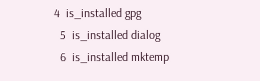4  is_installed gpg
  5  is_installed dialog
  6  is_installed mktemp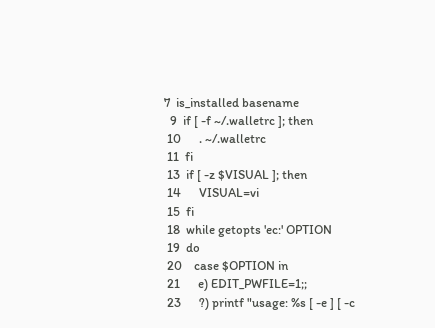7  is_installed basename
  9  if [ -f ~/.walletrc ]; then
 10      . ~/.walletrc
 11  fi
 13  if [ -z $VISUAL ]; then
 14      VISUAL=vi
 15  fi
 18  while getopts 'ec:' OPTION
 19  do
 20    case $OPTION in
 21      e) EDIT_PWFILE=1;;
 23      ?) printf "usage: %s [ -e ] [ -c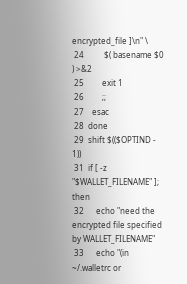encrypted_file ]\n" \
 24          $( basename $0 ) >&2
 25         exit 1
 26         ;;
 27    esac
 28  done
 29  shift $(($OPTIND - 1))
 31  if [ -z "$WALLET_FILENAME" ]; then
 32      echo "need the encrypted file specified by WALLET_FILENAME"
 33      echo "(in ~/.walletrc or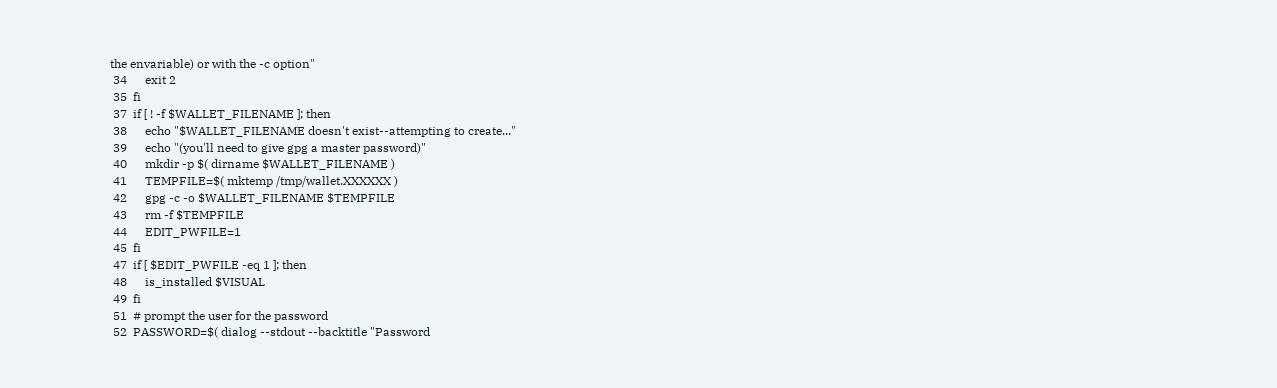the envariable) or with the -c option"
 34      exit 2
 35  fi
 37  if [ ! -f $WALLET_FILENAME ]; then
 38      echo "$WALLET_FILENAME doesn't exist--attempting to create..."
 39      echo "(you'll need to give gpg a master password)"
 40      mkdir -p $( dirname $WALLET_FILENAME )
 41      TEMPFILE=$( mktemp /tmp/wallet.XXXXXX )
 42      gpg -c -o $WALLET_FILENAME $TEMPFILE
 43      rm -f $TEMPFILE
 44      EDIT_PWFILE=1
 45  fi
 47  if [ $EDIT_PWFILE -eq 1 ]; then
 48      is_installed $VISUAL
 49  fi
 51  # prompt the user for the password
 52  PASSWORD=$( dialog --stdout --backtitle "Password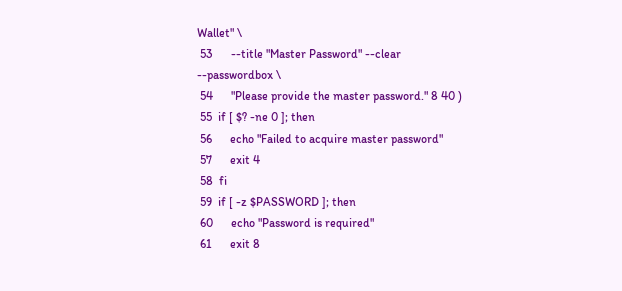Wallet" \
 53      --title "Master Password" --clear --passwordbox \
 54      "Please provide the master password." 8 40 )
 55  if [ $? -ne 0 ]; then
 56      echo "Failed to acquire master password"
 57      exit 4
 58  fi
 59  if [ -z $PASSWORD ]; then
 60      echo "Password is required"
 61      exit 8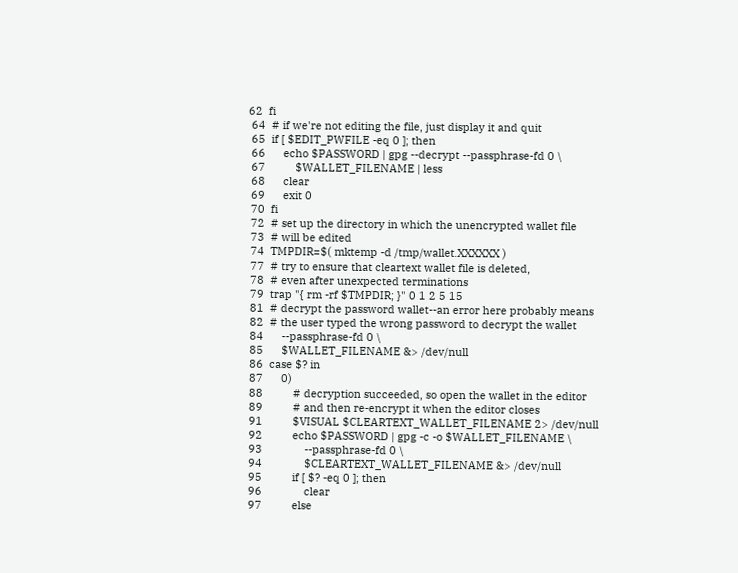62  fi
 64  # if we're not editing the file, just display it and quit
 65  if [ $EDIT_PWFILE -eq 0 ]; then
 66      echo $PASSWORD | gpg --decrypt --passphrase-fd 0 \
 67          $WALLET_FILENAME | less
 68      clear
 69      exit 0
 70  fi
 72  # set up the directory in which the unencrypted wallet file
 73  # will be edited
 74  TMPDIR=$( mktemp -d /tmp/wallet.XXXXXX )
 77  # try to ensure that cleartext wallet file is deleted,
 78  # even after unexpected terminations
 79  trap "{ rm -rf $TMPDIR; }" 0 1 2 5 15
 81  # decrypt the password wallet--an error here probably means
 82  # the user typed the wrong password to decrypt the wallet
 84      --passphrase-fd 0 \
 85      $WALLET_FILENAME &> /dev/null
 86  case $? in
 87      0)
 88          # decryption succeeded, so open the wallet in the editor
 89          # and then re-encrypt it when the editor closes
 91          $VISUAL $CLEARTEXT_WALLET_FILENAME 2> /dev/null
 92          echo $PASSWORD | gpg -c -o $WALLET_FILENAME \
 93              --passphrase-fd 0 \
 94              $CLEARTEXT_WALLET_FILENAME &> /dev/null
 95          if [ $? -eq 0 ]; then
 96              clear
 97          else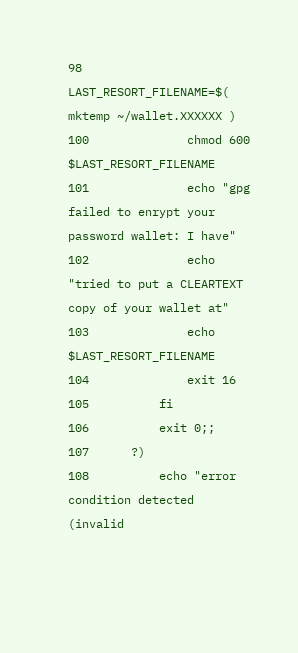98              LAST_RESORT_FILENAME=$( mktemp ~/wallet.XXXXXX )
100              chmod 600 $LAST_RESORT_FILENAME
101              echo "gpg failed to enrypt your password wallet: I have"
102              echo "tried to put a CLEARTEXT copy of your wallet at"
103              echo $LAST_RESORT_FILENAME
104              exit 16
105          fi
106          exit 0;;
107      ?)
108          echo "error condition detected (invalid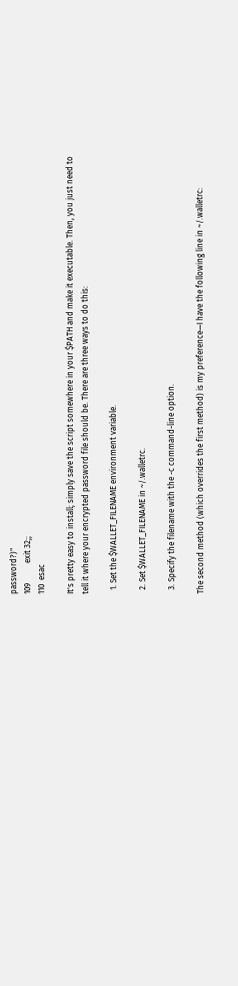password?)"
109          exit 32;;
110  esac

It's pretty easy to install; simply save the script somewhere in your $PATH and make it executable. Then, you just need to tell it where your encrypted password file should be. There are three ways to do this:

  1. Set the $WALLET_FILENAME environment variable.

  2. Set $WALLET_FILENAME in ~/.walletrc.

  3. Specify the filename with the -c command-line option.

The second method (which overrides the first method) is my preference—I have the following line in ~/.walletrc: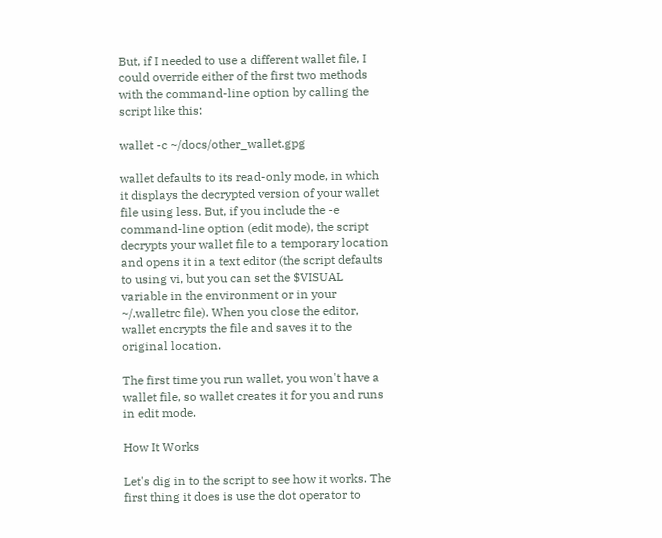But, if I needed to use a different wallet file, I could override either of the first two methods with the command-line option by calling the script like this:

wallet -c ~/docs/other_wallet.gpg

wallet defaults to its read-only mode, in which it displays the decrypted version of your wallet file using less. But, if you include the -e command-line option (edit mode), the script decrypts your wallet file to a temporary location and opens it in a text editor (the script defaults to using vi, but you can set the $VISUAL variable in the environment or in your ~/.walletrc file). When you close the editor, wallet encrypts the file and saves it to the original location.

The first time you run wallet, you won't have a wallet file, so wallet creates it for you and runs in edit mode.

How It Works

Let's dig in to the script to see how it works. The first thing it does is use the dot operator to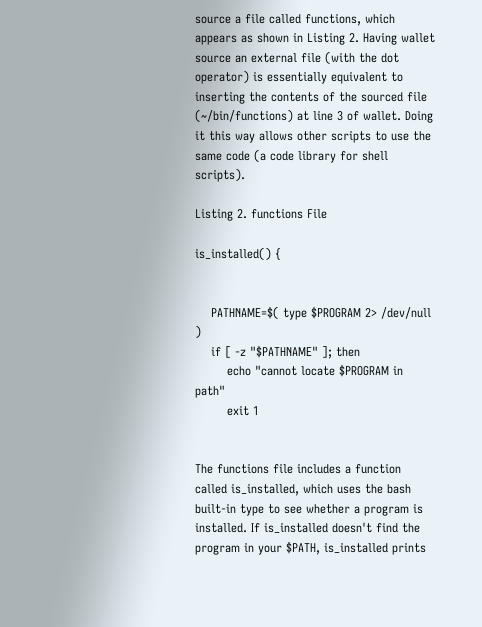source a file called functions, which appears as shown in Listing 2. Having wallet source an external file (with the dot operator) is essentially equivalent to inserting the contents of the sourced file (~/bin/functions) at line 3 of wallet. Doing it this way allows other scripts to use the same code (a code library for shell scripts).

Listing 2. functions File

is_installed() {


    PATHNAME=$( type $PROGRAM 2> /dev/null )
    if [ -z "$PATHNAME" ]; then
        echo "cannot locate $PROGRAM in path"
        exit 1


The functions file includes a function called is_installed, which uses the bash built-in type to see whether a program is installed. If is_installed doesn't find the program in your $PATH, is_installed prints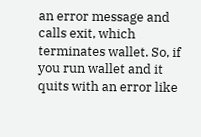an error message and calls exit, which terminates wallet. So, if you run wallet and it quits with an error like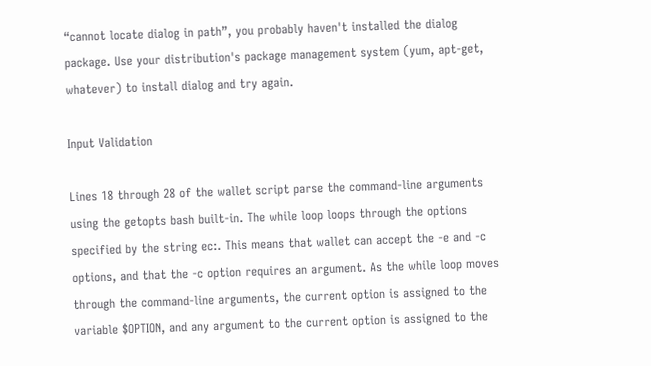“cannot locate dialog in path”, you probably haven't installed the dialog package. Use your distribution's package management system (yum, apt-get, whatever) to install dialog and try again.

Input Validation

Lines 18 through 28 of the wallet script parse the command-line arguments using the getopts bash built-in. The while loop loops through the options specified by the string ec:. This means that wallet can accept the -e and -c options, and that the -c option requires an argument. As the while loop moves through the command-line arguments, the current option is assigned to the variable $OPTION, and any argument to the current option is assigned to the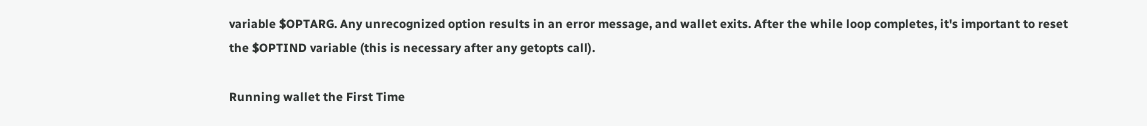variable $OPTARG. Any unrecognized option results in an error message, and wallet exits. After the while loop completes, it's important to reset the $OPTIND variable (this is necessary after any getopts call).

Running wallet the First Time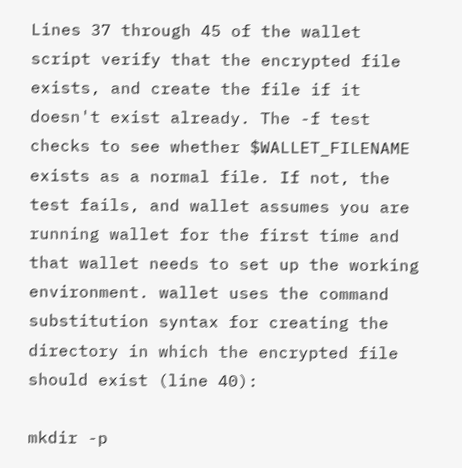Lines 37 through 45 of the wallet script verify that the encrypted file exists, and create the file if it doesn't exist already. The -f test checks to see whether $WALLET_FILENAME exists as a normal file. If not, the test fails, and wallet assumes you are running wallet for the first time and that wallet needs to set up the working environment. wallet uses the command substitution syntax for creating the directory in which the encrypted file should exist (line 40):

mkdir -p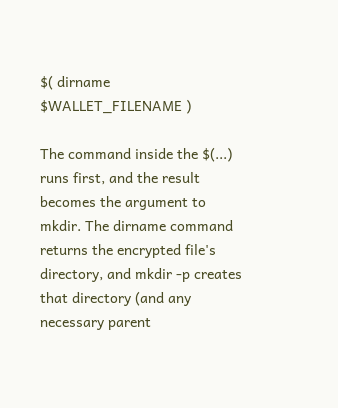$( dirname $WALLET_FILENAME )

The command inside the $(...) runs first, and the result becomes the argument to mkdir. The dirname command returns the encrypted file's directory, and mkdir -p creates that directory (and any necessary parent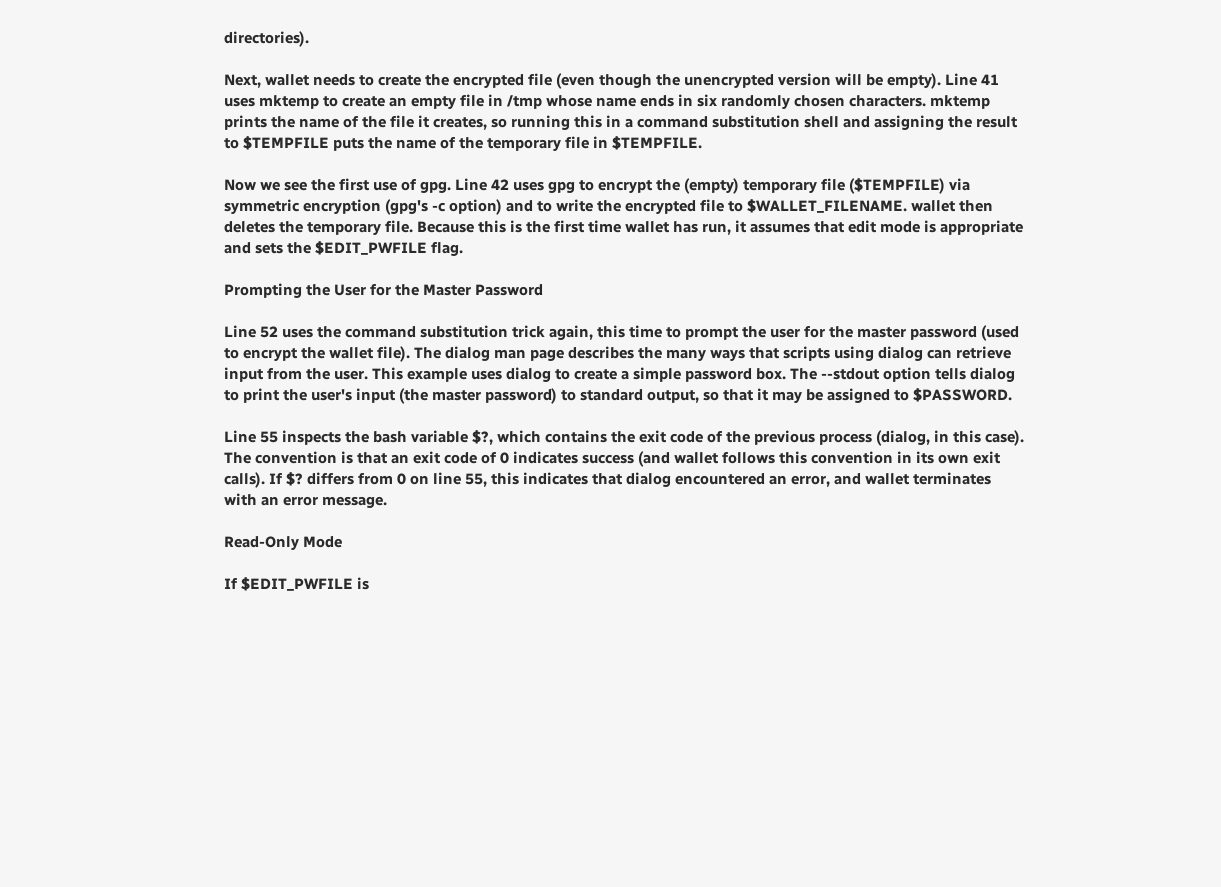directories).

Next, wallet needs to create the encrypted file (even though the unencrypted version will be empty). Line 41 uses mktemp to create an empty file in /tmp whose name ends in six randomly chosen characters. mktemp prints the name of the file it creates, so running this in a command substitution shell and assigning the result to $TEMPFILE puts the name of the temporary file in $TEMPFILE.

Now we see the first use of gpg. Line 42 uses gpg to encrypt the (empty) temporary file ($TEMPFILE) via symmetric encryption (gpg's -c option) and to write the encrypted file to $WALLET_FILENAME. wallet then deletes the temporary file. Because this is the first time wallet has run, it assumes that edit mode is appropriate and sets the $EDIT_PWFILE flag.

Prompting the User for the Master Password

Line 52 uses the command substitution trick again, this time to prompt the user for the master password (used to encrypt the wallet file). The dialog man page describes the many ways that scripts using dialog can retrieve input from the user. This example uses dialog to create a simple password box. The --stdout option tells dialog to print the user's input (the master password) to standard output, so that it may be assigned to $PASSWORD.

Line 55 inspects the bash variable $?, which contains the exit code of the previous process (dialog, in this case). The convention is that an exit code of 0 indicates success (and wallet follows this convention in its own exit calls). If $? differs from 0 on line 55, this indicates that dialog encountered an error, and wallet terminates with an error message.

Read-Only Mode

If $EDIT_PWFILE is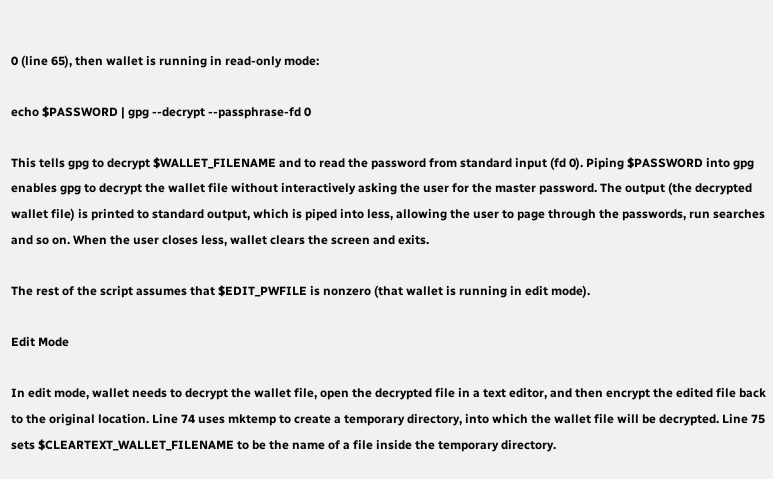0 (line 65), then wallet is running in read-only mode:

echo $PASSWORD | gpg --decrypt --passphrase-fd 0

This tells gpg to decrypt $WALLET_FILENAME and to read the password from standard input (fd 0). Piping $PASSWORD into gpg enables gpg to decrypt the wallet file without interactively asking the user for the master password. The output (the decrypted wallet file) is printed to standard output, which is piped into less, allowing the user to page through the passwords, run searches and so on. When the user closes less, wallet clears the screen and exits.

The rest of the script assumes that $EDIT_PWFILE is nonzero (that wallet is running in edit mode).

Edit Mode

In edit mode, wallet needs to decrypt the wallet file, open the decrypted file in a text editor, and then encrypt the edited file back to the original location. Line 74 uses mktemp to create a temporary directory, into which the wallet file will be decrypted. Line 75 sets $CLEARTEXT_WALLET_FILENAME to be the name of a file inside the temporary directory.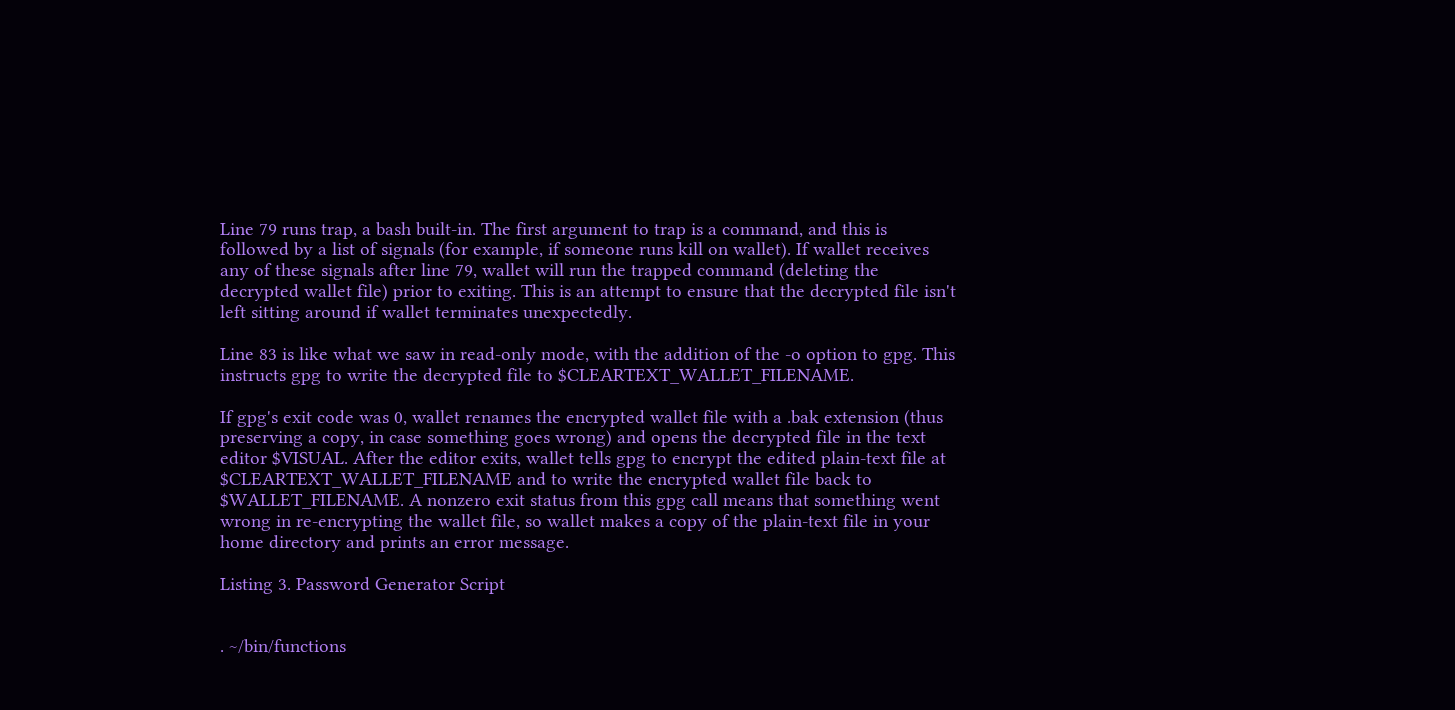Line 79 runs trap, a bash built-in. The first argument to trap is a command, and this is followed by a list of signals (for example, if someone runs kill on wallet). If wallet receives any of these signals after line 79, wallet will run the trapped command (deleting the decrypted wallet file) prior to exiting. This is an attempt to ensure that the decrypted file isn't left sitting around if wallet terminates unexpectedly.

Line 83 is like what we saw in read-only mode, with the addition of the -o option to gpg. This instructs gpg to write the decrypted file to $CLEARTEXT_WALLET_FILENAME.

If gpg's exit code was 0, wallet renames the encrypted wallet file with a .bak extension (thus preserving a copy, in case something goes wrong) and opens the decrypted file in the text editor $VISUAL. After the editor exits, wallet tells gpg to encrypt the edited plain-text file at $CLEARTEXT_WALLET_FILENAME and to write the encrypted wallet file back to $WALLET_FILENAME. A nonzero exit status from this gpg call means that something went wrong in re-encrypting the wallet file, so wallet makes a copy of the plain-text file in your home directory and prints an error message.

Listing 3. Password Generator Script


. ~/bin/functions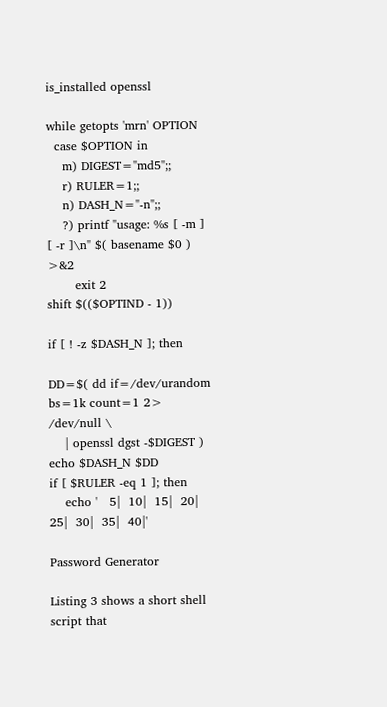is_installed openssl

while getopts 'mrn' OPTION
  case $OPTION in
    m) DIGEST="md5";;
    r) RULER=1;;
    n) DASH_N="-n";;
    ?) printf "usage: %s [ -m ] [ -r ]\n" $( basename $0 ) >&2
       exit 2
shift $(($OPTIND - 1))

if [ ! -z $DASH_N ]; then

DD=$( dd if=/dev/urandom bs=1k count=1 2> /dev/null \
    | openssl dgst -$DIGEST )
echo $DASH_N $DD
if [ $RULER -eq 1 ]; then
    echo '   5|  10|  15|  20|  25|  30|  35|  40|'

Password Generator

Listing 3 shows a short shell script that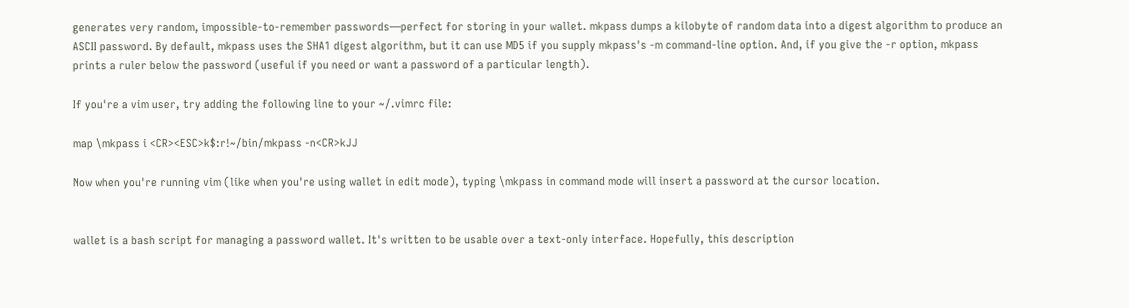generates very random, impossible-to-remember passwords—perfect for storing in your wallet. mkpass dumps a kilobyte of random data into a digest algorithm to produce an ASCII password. By default, mkpass uses the SHA1 digest algorithm, but it can use MD5 if you supply mkpass's -m command-line option. And, if you give the -r option, mkpass prints a ruler below the password (useful if you need or want a password of a particular length).

If you're a vim user, try adding the following line to your ~/.vimrc file:

map \mkpass i <CR><ESC>k$:r!~/bin/mkpass -n<CR>kJJ

Now when you're running vim (like when you're using wallet in edit mode), typing \mkpass in command mode will insert a password at the cursor location.


wallet is a bash script for managing a password wallet. It's written to be usable over a text-only interface. Hopefully, this description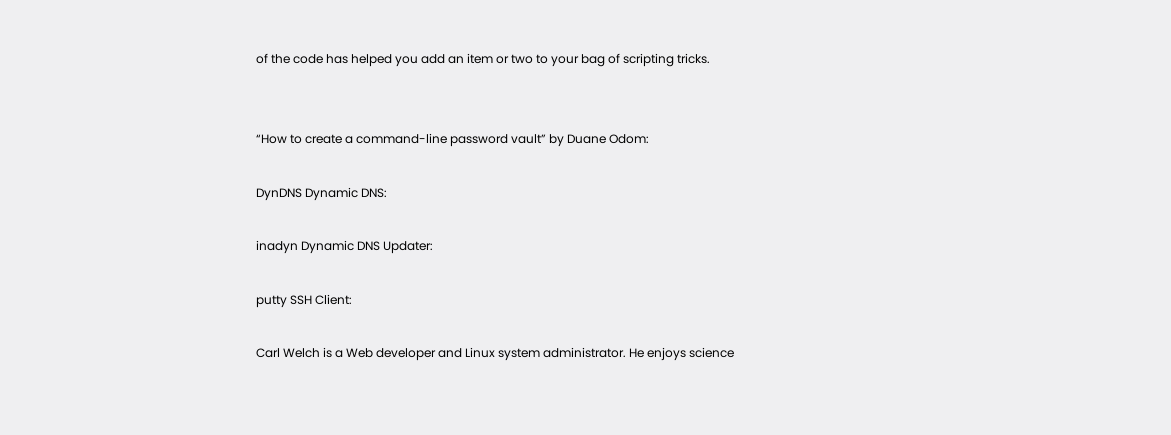of the code has helped you add an item or two to your bag of scripting tricks.


“How to create a command-line password vault” by Duane Odom:

DynDNS Dynamic DNS:

inadyn Dynamic DNS Updater:

putty SSH Client:

Carl Welch is a Web developer and Linux system administrator. He enjoys science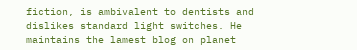fiction, is ambivalent to dentists and dislikes standard light switches. He maintains the lamest blog on planet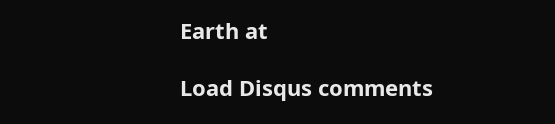Earth at

Load Disqus comments